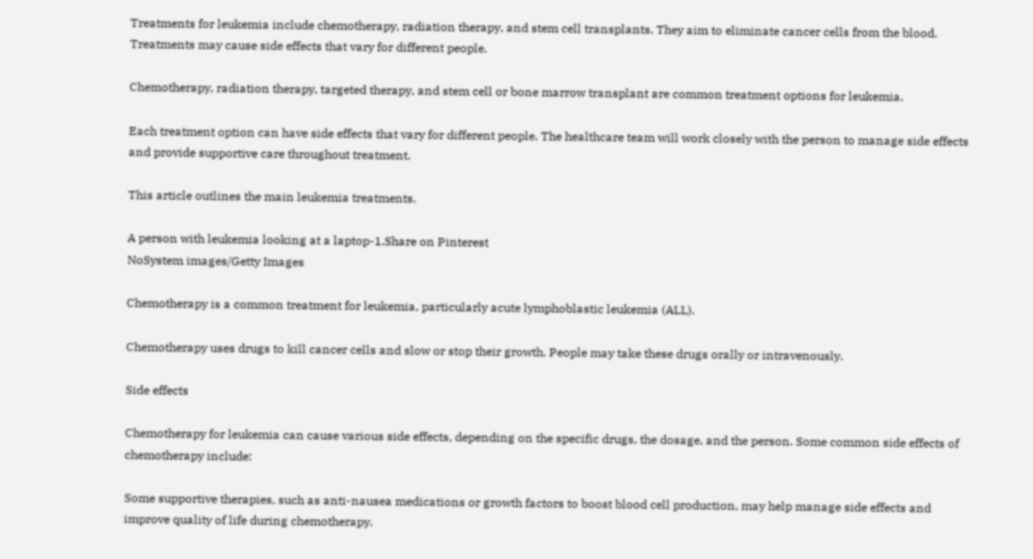Treatments for leukemia include chemotherapy, radiation therapy, and stem cell transplants. They aim to eliminate cancer cells from the blood. Treatments may cause side effects that vary for different people.

Chemotherapy, radiation therapy, targeted therapy, and stem cell or bone marrow transplant are common treatment options for leukemia.

Each treatment option can have side effects that vary for different people. The healthcare team will work closely with the person to manage side effects and provide supportive care throughout treatment.

This article outlines the main leukemia treatments.

A person with leukemia looking at a laptop-1.Share on Pinterest
NoSystem images/Getty Images

Chemotherapy is a common treatment for leukemia, particularly acute lymphoblastic leukemia (ALL).

Chemotherapy uses drugs to kill cancer cells and slow or stop their growth. People may take these drugs orally or intravenously.

Side effects

Chemotherapy for leukemia can cause various side effects, depending on the specific drugs, the dosage, and the person. Some common side effects of chemotherapy include:

Some supportive therapies, such as anti-nausea medications or growth factors to boost blood cell production, may help manage side effects and improve quality of life during chemotherapy.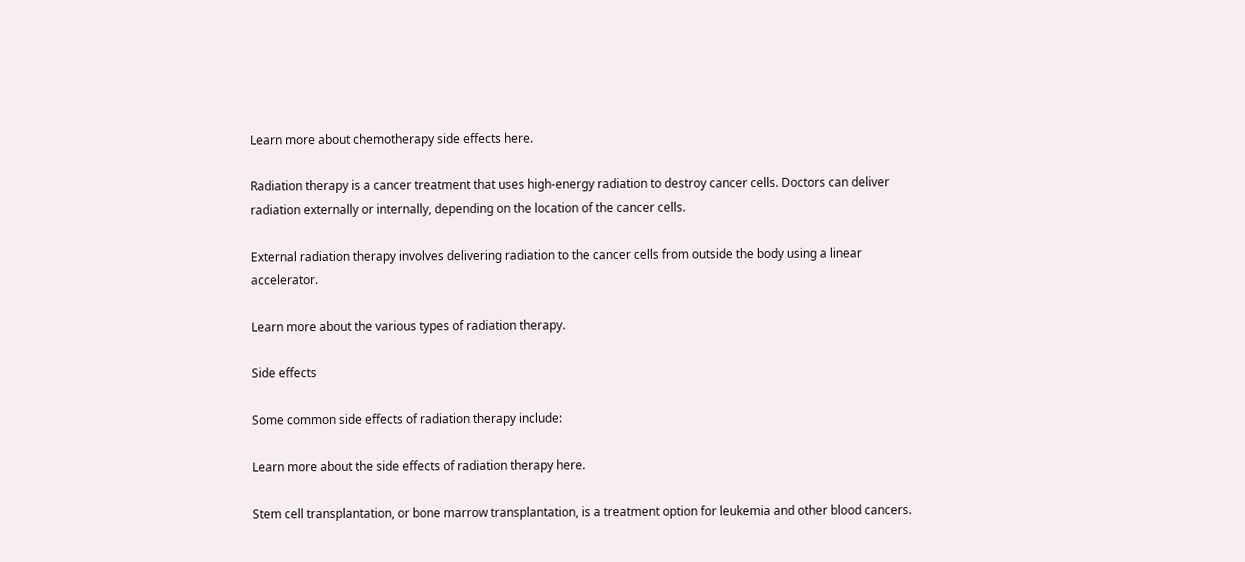Learn more about chemotherapy side effects here.

Radiation therapy is a cancer treatment that uses high-energy radiation to destroy cancer cells. Doctors can deliver radiation externally or internally, depending on the location of the cancer cells.

External radiation therapy involves delivering radiation to the cancer cells from outside the body using a linear accelerator.

Learn more about the various types of radiation therapy.

Side effects

Some common side effects of radiation therapy include:

Learn more about the side effects of radiation therapy here.

Stem cell transplantation, or bone marrow transplantation, is a treatment option for leukemia and other blood cancers.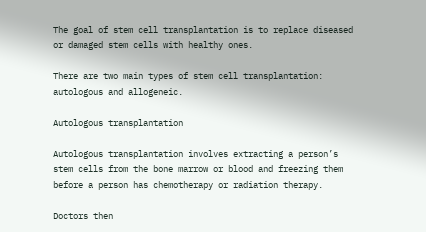The goal of stem cell transplantation is to replace diseased or damaged stem cells with healthy ones.

There are two main types of stem cell transplantation: autologous and allogeneic.

Autologous transplantation

Autologous transplantation involves extracting a person’s stem cells from the bone marrow or blood and freezing them before a person has chemotherapy or radiation therapy.

Doctors then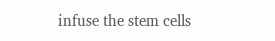infuse the stem cells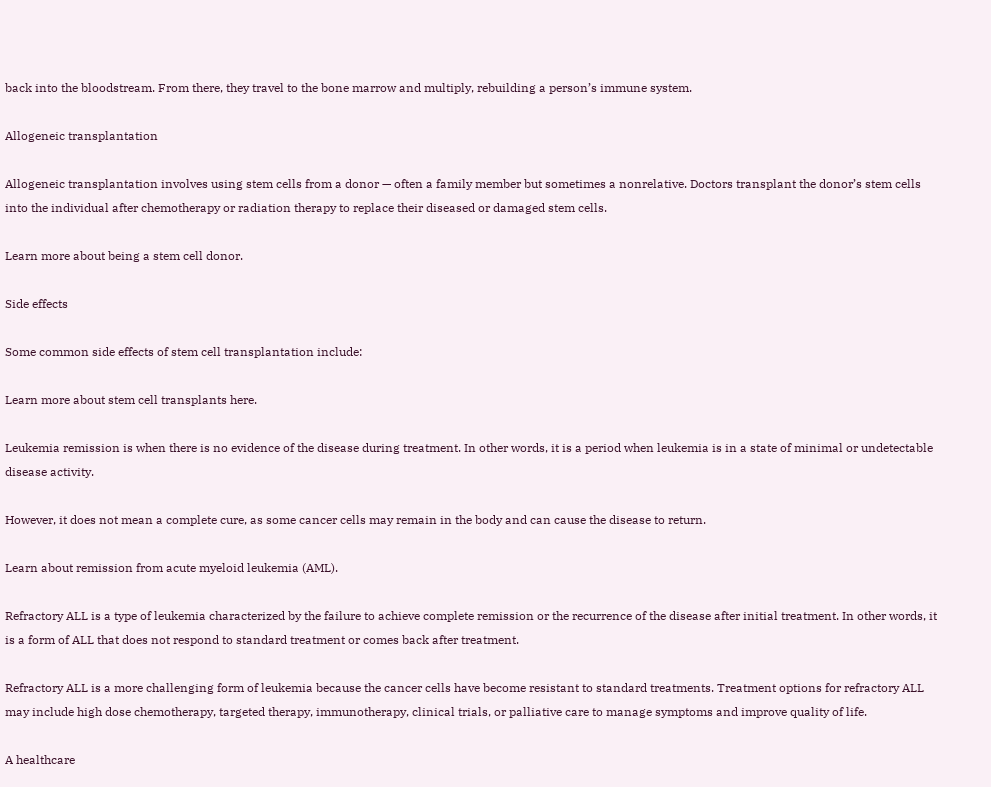back into the bloodstream. From there, they travel to the bone marrow and multiply, rebuilding a person’s immune system.

Allogeneic transplantation

Allogeneic transplantation involves using stem cells from a donor — often a family member but sometimes a nonrelative. Doctors transplant the donor’s stem cells into the individual after chemotherapy or radiation therapy to replace their diseased or damaged stem cells.

Learn more about being a stem cell donor.

Side effects

Some common side effects of stem cell transplantation include:

Learn more about stem cell transplants here.

Leukemia remission is when there is no evidence of the disease during treatment. In other words, it is a period when leukemia is in a state of minimal or undetectable disease activity.

However, it does not mean a complete cure, as some cancer cells may remain in the body and can cause the disease to return.

Learn about remission from acute myeloid leukemia (AML).

Refractory ALL is a type of leukemia characterized by the failure to achieve complete remission or the recurrence of the disease after initial treatment. In other words, it is a form of ALL that does not respond to standard treatment or comes back after treatment.

Refractory ALL is a more challenging form of leukemia because the cancer cells have become resistant to standard treatments. Treatment options for refractory ALL may include high dose chemotherapy, targeted therapy, immunotherapy, clinical trials, or palliative care to manage symptoms and improve quality of life.

A healthcare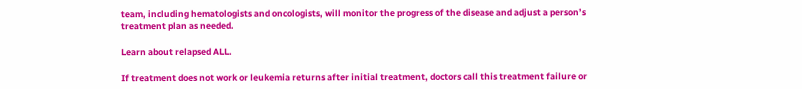team, including hematologists and oncologists, will monitor the progress of the disease and adjust a person’s treatment plan as needed.

Learn about relapsed ALL.

If treatment does not work or leukemia returns after initial treatment, doctors call this treatment failure or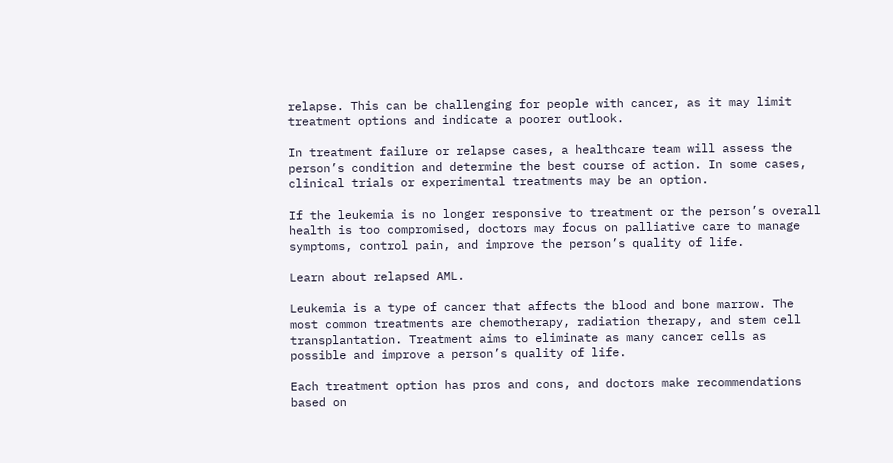relapse. This can be challenging for people with cancer, as it may limit treatment options and indicate a poorer outlook.

In treatment failure or relapse cases, a healthcare team will assess the person’s condition and determine the best course of action. In some cases, clinical trials or experimental treatments may be an option.

If the leukemia is no longer responsive to treatment or the person’s overall health is too compromised, doctors may focus on palliative care to manage symptoms, control pain, and improve the person’s quality of life.

Learn about relapsed AML.

Leukemia is a type of cancer that affects the blood and bone marrow. The most common treatments are chemotherapy, radiation therapy, and stem cell transplantation. Treatment aims to eliminate as many cancer cells as possible and improve a person’s quality of life.

Each treatment option has pros and cons, and doctors make recommendations based on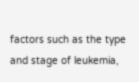factors such as the type and stage of leukemia,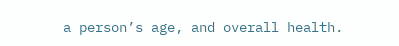a person’s age, and overall health.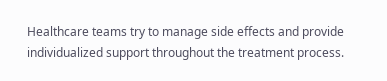Healthcare teams try to manage side effects and provide individualized support throughout the treatment process.